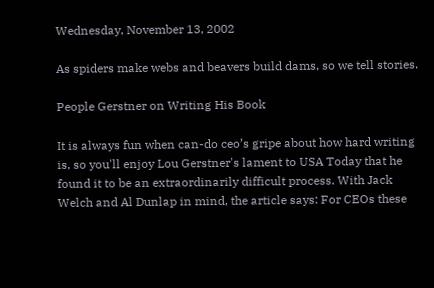Wednesday, November 13, 2002

As spiders make webs and beavers build dams, so we tell stories.

People Gerstner on Writing His Book

It is always fun when can-do ceo’s gripe about how hard writing is, so you'll enjoy Lou Gerstner's lament to USA Today that he found it to be an extraordinarily difficult process. With Jack Welch and Al Dunlap in mind, the article says: For CEOs these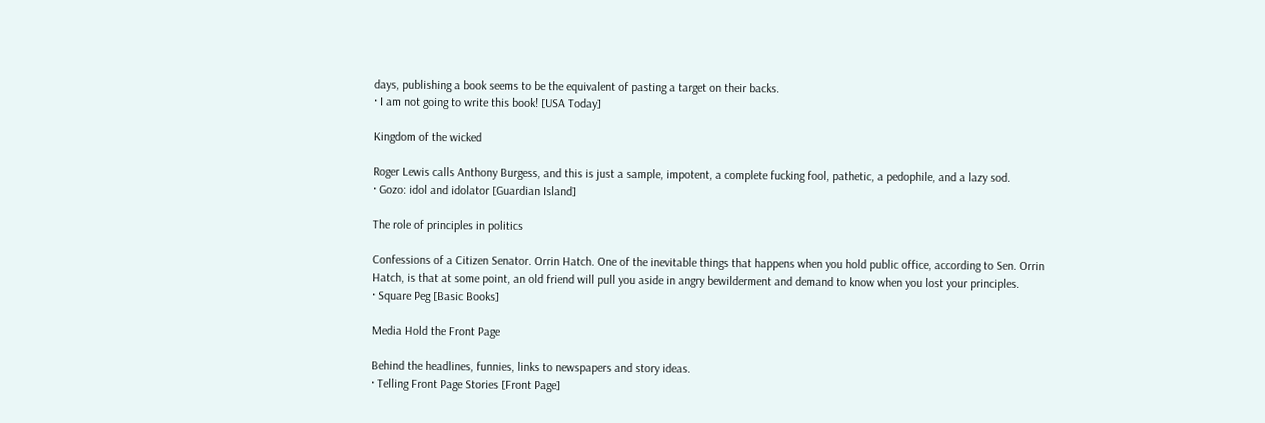days, publishing a book seems to be the equivalent of pasting a target on their backs.
· I am not going to write this book! [USA Today]

Kingdom of the wicked

Roger Lewis calls Anthony Burgess, and this is just a sample, impotent, a complete fucking fool, pathetic, a pedophile, and a lazy sod.
· Gozo: idol and idolator [Guardian Island]

The role of principles in politics

Confessions of a Citizen Senator. Orrin Hatch. One of the inevitable things that happens when you hold public office, according to Sen. Orrin Hatch, is that at some point, an old friend will pull you aside in angry bewilderment and demand to know when you lost your principles.
· Square Peg [Basic Books]

Media Hold the Front Page

Behind the headlines, funnies, links to newspapers and story ideas.
· Telling Front Page Stories [Front Page]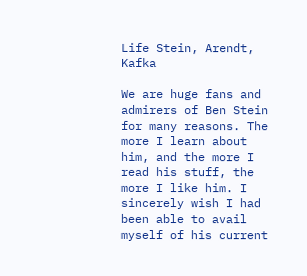Life Stein, Arendt, Kafka

We are huge fans and admirers of Ben Stein for many reasons. The more I learn about him, and the more I read his stuff, the more I like him. I sincerely wish I had been able to avail myself of his current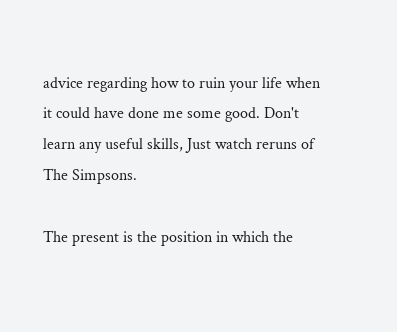advice regarding how to ruin your life when it could have done me some good. Don't learn any useful skills, Just watch reruns of The Simpsons.

The present is the position in which the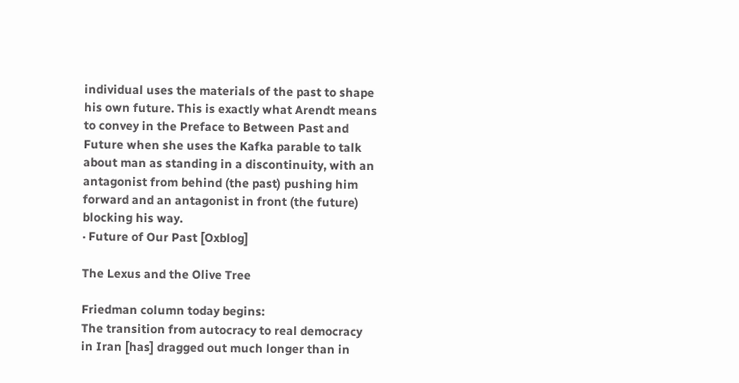individual uses the materials of the past to shape his own future. This is exactly what Arendt means to convey in the Preface to Between Past and Future when she uses the Kafka parable to talk about man as standing in a discontinuity, with an antagonist from behind (the past) pushing him forward and an antagonist in front (the future) blocking his way.
· Future of Our Past [Oxblog]

The Lexus and the Olive Tree

Friedman column today begins:
The transition from autocracy to real democracy in Iran [has] dragged out much longer than in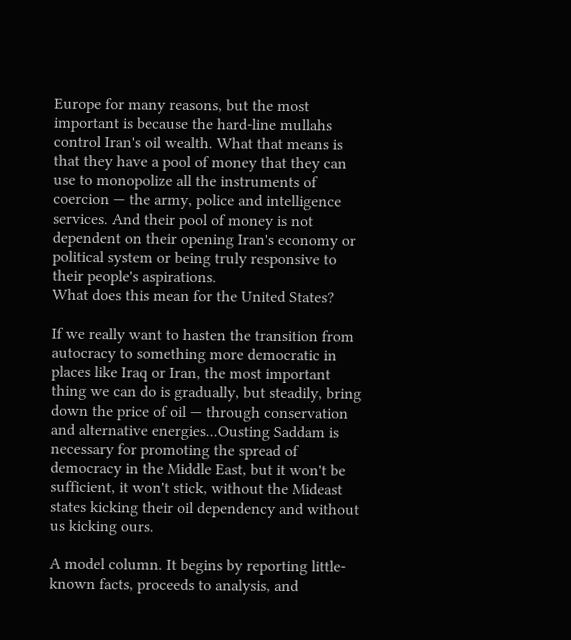Europe for many reasons, but the most important is because the hard-line mullahs control Iran's oil wealth. What that means is that they have a pool of money that they can use to monopolize all the instruments of coercion — the army, police and intelligence services. And their pool of money is not dependent on their opening Iran's economy or political system or being truly responsive to their people's aspirations.
What does this mean for the United States?

If we really want to hasten the transition from autocracy to something more democratic in places like Iraq or Iran, the most important thing we can do is gradually, but steadily, bring down the price of oil — through conservation and alternative energies...Ousting Saddam is necessary for promoting the spread of democracy in the Middle East, but it won't be sufficient, it won't stick, without the Mideast states kicking their oil dependency and without us kicking ours.

A model column. It begins by reporting little-known facts, proceeds to analysis, and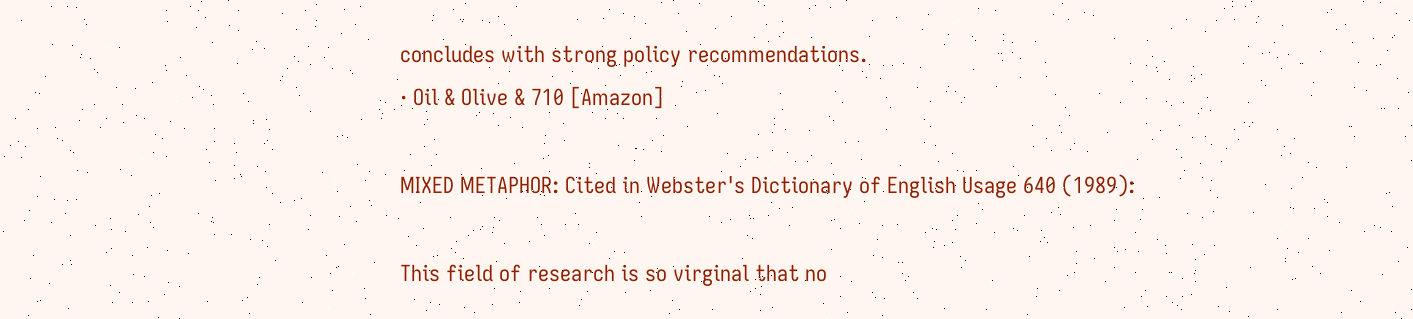concludes with strong policy recommendations.
· Oil & Olive & 710 [Amazon]

MIXED METAPHOR: Cited in Webster's Dictionary of English Usage 640 (1989):

This field of research is so virginal that no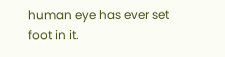human eye has ever set foot in it.